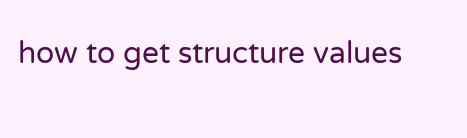how to get structure values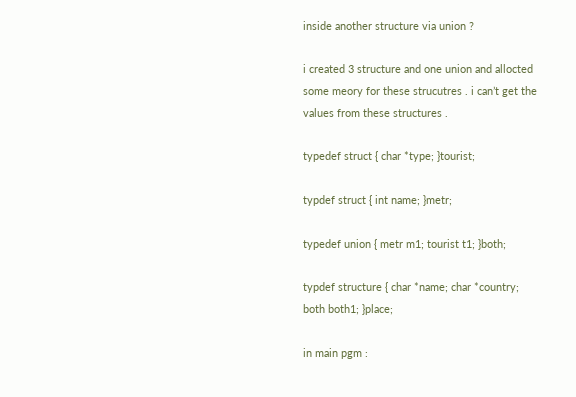inside another structure via union ?

i created 3 structure and one union and allocted some meory for these strucutres . i can’t get the values from these structures .

typedef struct { char *type; }tourist;

typdef struct { int name; }metr;

typedef union { metr m1; tourist t1; }both;

typdef structure { char *name; char *country; both both1; }place;

in main pgm :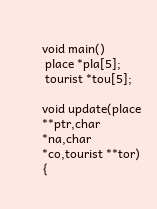void main()
 place *pla[5];
 tourist *tou[5];

void update(place **ptr,char *na,char *co,tourist **tor) {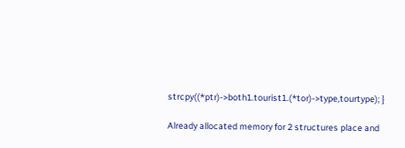strcpy((*ptr)->both1.tourist1.(*tor)->type,tourtype); }

Already allocated memory for 2 structures place and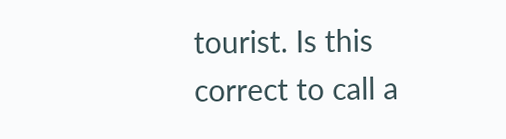tourist. Is this correct to call a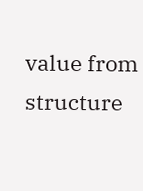value from structure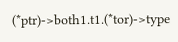(*ptr)->both1.t1.(*tor)->type